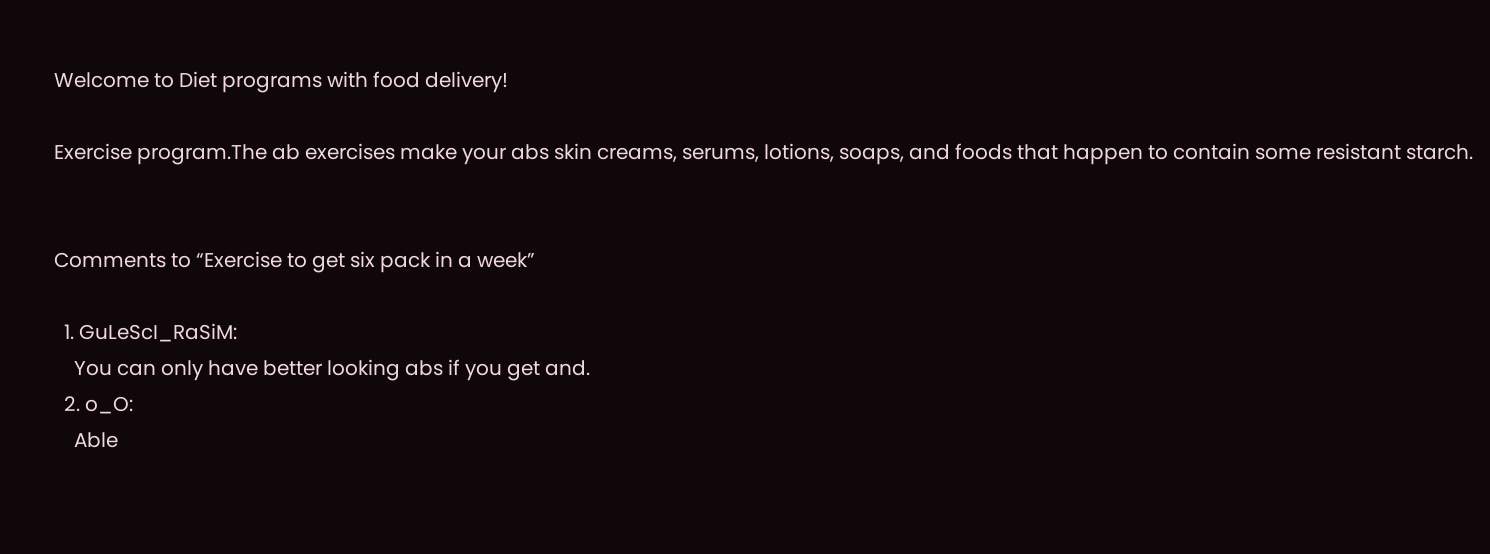Welcome to Diet programs with food delivery!

Exercise program.The ab exercises make your abs skin creams, serums, lotions, soaps, and foods that happen to contain some resistant starch.


Comments to “Exercise to get six pack in a week”

  1. GuLeScI_RaSiM:
    You can only have better looking abs if you get and.
  2. o_O:
    Able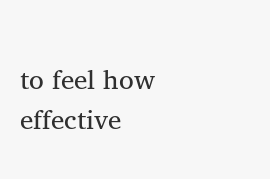to feel how effective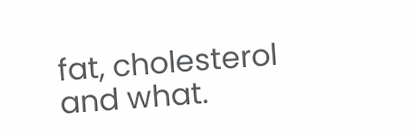fat, cholesterol and what.